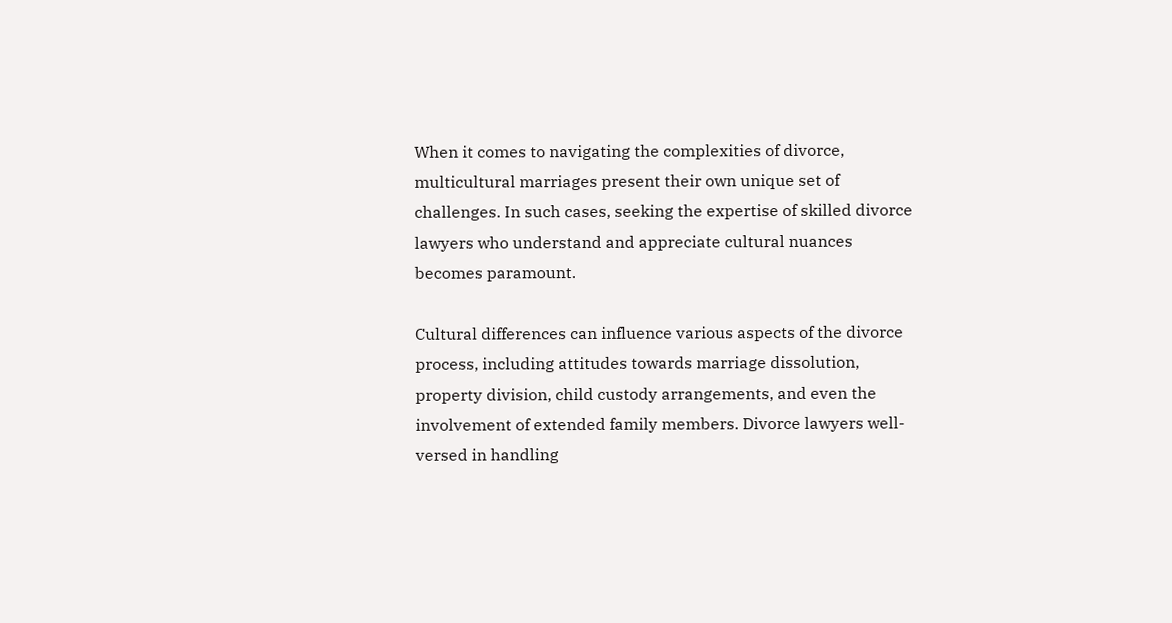When it comes to navigating the complexities of divorce, multicultural marriages present their own unique set of challenges. In such cases, seeking the expertise of skilled divorce lawyers who understand and appreciate cultural nuances becomes paramount.

Cultural differences can influence various aspects of the divorce process, including attitudes towards marriage dissolution, property division, child custody arrangements, and even the involvement of extended family members. Divorce lawyers well-versed in handling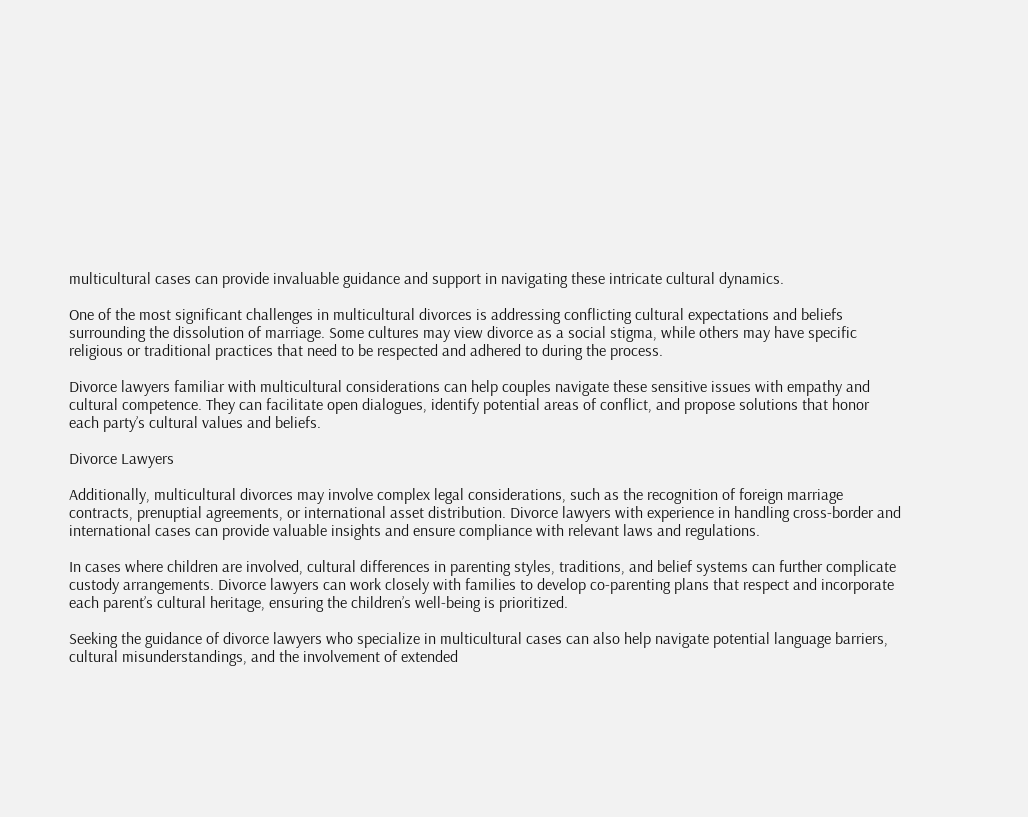multicultural cases can provide invaluable guidance and support in navigating these intricate cultural dynamics.

One of the most significant challenges in multicultural divorces is addressing conflicting cultural expectations and beliefs surrounding the dissolution of marriage. Some cultures may view divorce as a social stigma, while others may have specific religious or traditional practices that need to be respected and adhered to during the process.

Divorce lawyers familiar with multicultural considerations can help couples navigate these sensitive issues with empathy and cultural competence. They can facilitate open dialogues, identify potential areas of conflict, and propose solutions that honor each party’s cultural values and beliefs.

Divorce Lawyers

Additionally, multicultural divorces may involve complex legal considerations, such as the recognition of foreign marriage contracts, prenuptial agreements, or international asset distribution. Divorce lawyers with experience in handling cross-border and international cases can provide valuable insights and ensure compliance with relevant laws and regulations.

In cases where children are involved, cultural differences in parenting styles, traditions, and belief systems can further complicate custody arrangements. Divorce lawyers can work closely with families to develop co-parenting plans that respect and incorporate each parent’s cultural heritage, ensuring the children’s well-being is prioritized.

Seeking the guidance of divorce lawyers who specialize in multicultural cases can also help navigate potential language barriers, cultural misunderstandings, and the involvement of extended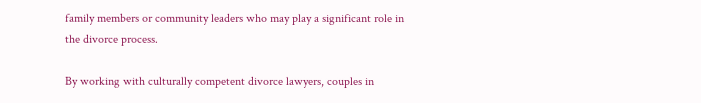family members or community leaders who may play a significant role in the divorce process.

By working with culturally competent divorce lawyers, couples in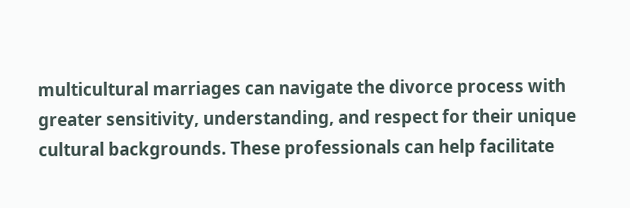multicultural marriages can navigate the divorce process with greater sensitivity, understanding, and respect for their unique cultural backgrounds. These professionals can help facilitate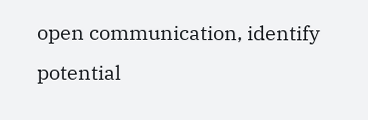open communication, identify potential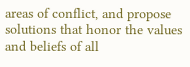areas of conflict, and propose solutions that honor the values and beliefs of all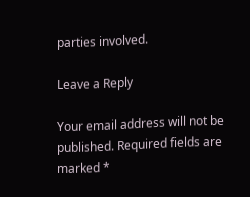parties involved.

Leave a Reply

Your email address will not be published. Required fields are marked *